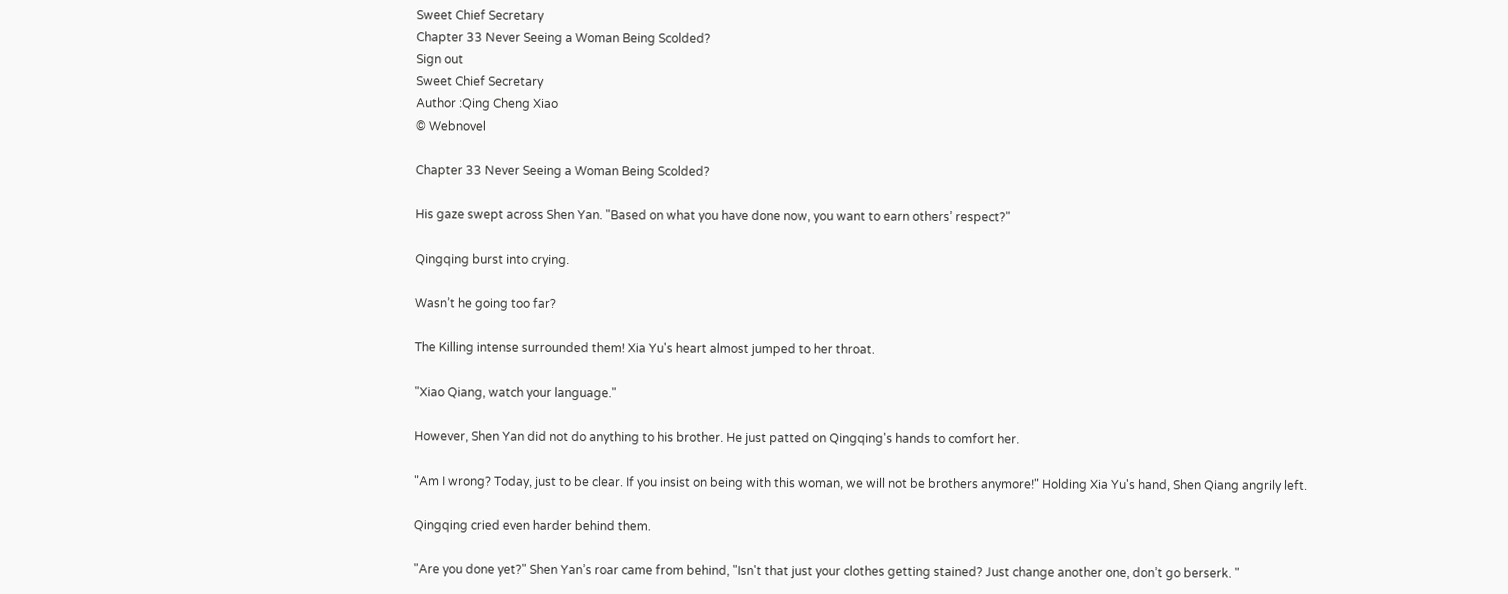Sweet Chief Secretary
Chapter 33 Never Seeing a Woman Being Scolded?
Sign out
Sweet Chief Secretary
Author :Qing Cheng Xiao
© Webnovel

Chapter 33 Never Seeing a Woman Being Scolded?

His gaze swept across Shen Yan. "Based on what you have done now, you want to earn others’ respect?"

Qingqing burst into crying.

Wasn’t he going too far?

The Killing intense surrounded them! Xia Yu's heart almost jumped to her throat.

"Xiao Qiang, watch your language."

However, Shen Yan did not do anything to his brother. He just patted on Qingqing's hands to comfort her.

"Am I wrong? Today, just to be clear. If you insist on being with this woman, we will not be brothers anymore!" Holding Xia Yu's hand, Shen Qiang angrily left.

Qingqing cried even harder behind them.

"Are you done yet?" Shen Yan’s roar came from behind, "Isn't that just your clothes getting stained? Just change another one, don’t go berserk. "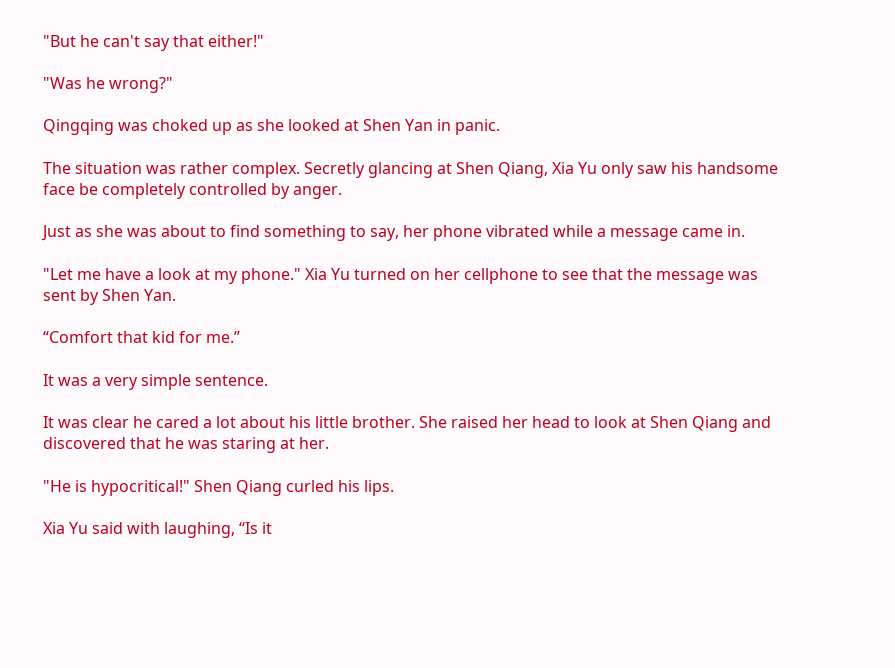"But he can't say that either!"

"Was he wrong?"

Qingqing was choked up as she looked at Shen Yan in panic.

The situation was rather complex. Secretly glancing at Shen Qiang, Xia Yu only saw his handsome face be completely controlled by anger.

Just as she was about to find something to say, her phone vibrated while a message came in.

"Let me have a look at my phone." Xia Yu turned on her cellphone to see that the message was sent by Shen Yan.

“Comfort that kid for me.”

It was a very simple sentence.

It was clear he cared a lot about his little brother. She raised her head to look at Shen Qiang and discovered that he was staring at her.

"He is hypocritical!" Shen Qiang curled his lips.

Xia Yu said with laughing, “Is it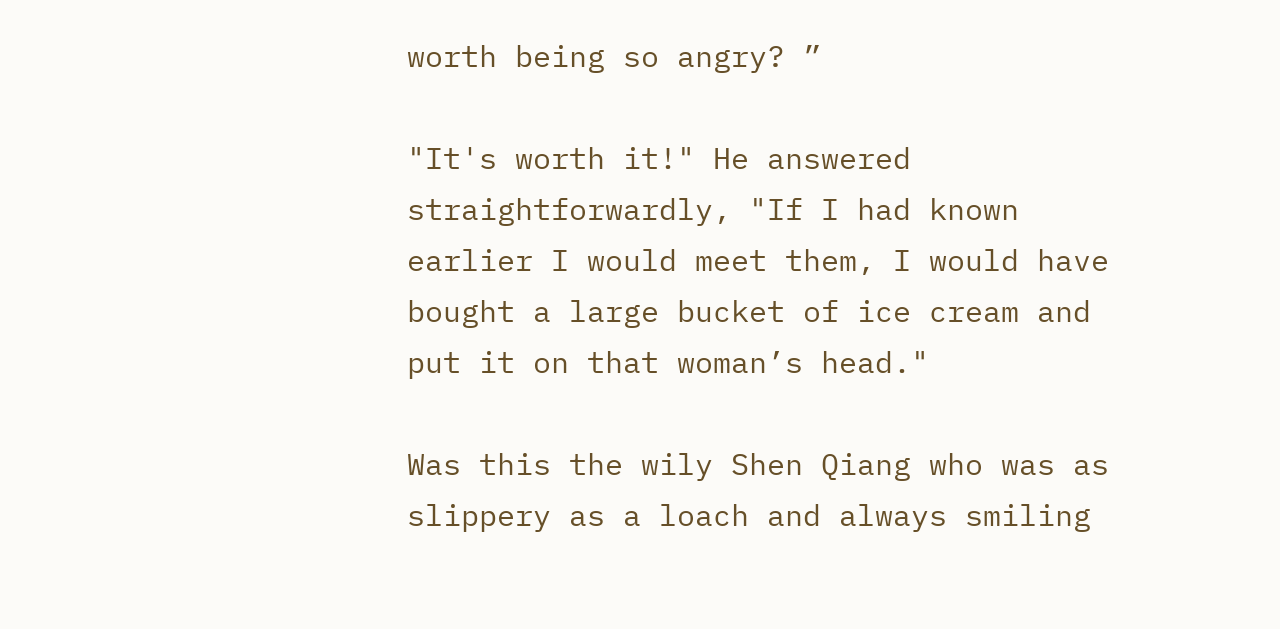worth being so angry? ”

"It's worth it!" He answered straightforwardly, "If I had known earlier I would meet them, I would have bought a large bucket of ice cream and put it on that woman’s head."

Was this the wily Shen Qiang who was as slippery as a loach and always smiling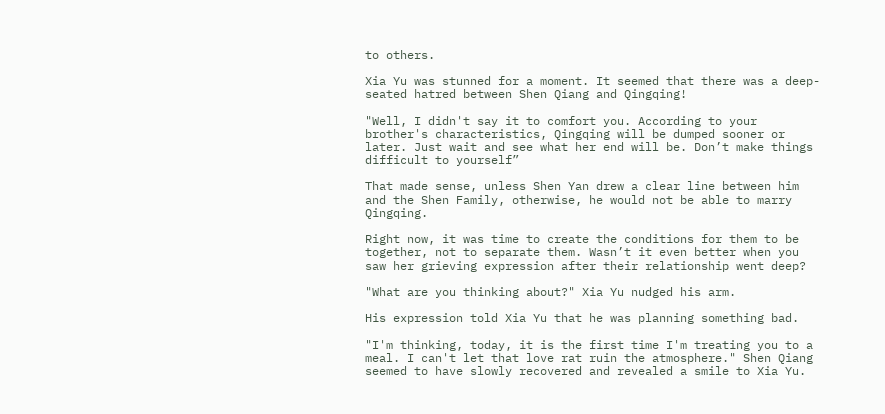to others.

Xia Yu was stunned for a moment. It seemed that there was a deep-seated hatred between Shen Qiang and Qingqing!

"Well, I didn't say it to comfort you. According to your brother's characteristics, Qingqing will be dumped sooner or later. Just wait and see what her end will be. Don’t make things difficult to yourself”

That made sense, unless Shen Yan drew a clear line between him and the Shen Family, otherwise, he would not be able to marry Qingqing.

Right now, it was time to create the conditions for them to be together, not to separate them. Wasn’t it even better when you saw her grieving expression after their relationship went deep?

"What are you thinking about?" Xia Yu nudged his arm.

His expression told Xia Yu that he was planning something bad.

"I'm thinking, today, it is the first time I'm treating you to a meal. I can't let that love rat ruin the atmosphere." Shen Qiang seemed to have slowly recovered and revealed a smile to Xia Yu.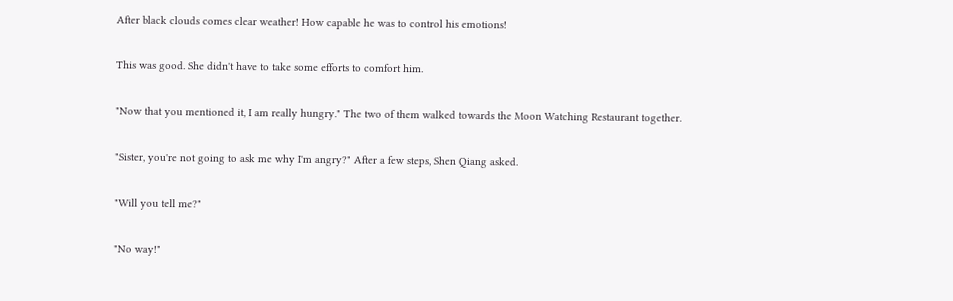After black clouds comes clear weather! How capable he was to control his emotions!

This was good. She didn't have to take some efforts to comfort him.

"Now that you mentioned it, I am really hungry." The two of them walked towards the Moon Watching Restaurant together.

"Sister, you're not going to ask me why I'm angry?" After a few steps, Shen Qiang asked.

"Will you tell me?"

"No way!"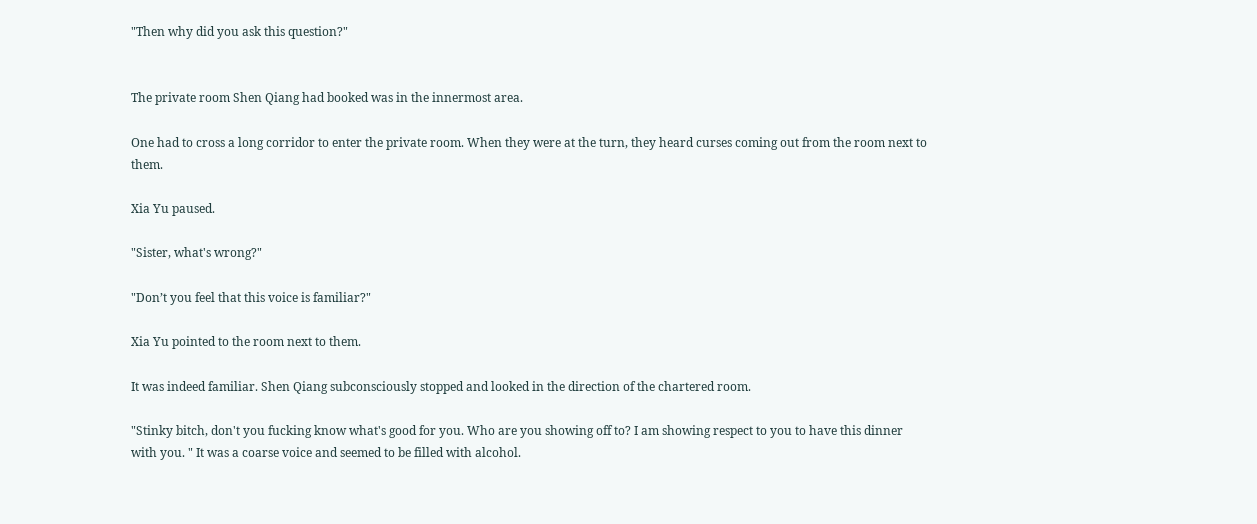"Then why did you ask this question?"


The private room Shen Qiang had booked was in the innermost area.

One had to cross a long corridor to enter the private room. When they were at the turn, they heard curses coming out from the room next to them.

Xia Yu paused.

"Sister, what's wrong?"

"Don’t you feel that this voice is familiar?"

Xia Yu pointed to the room next to them.

It was indeed familiar. Shen Qiang subconsciously stopped and looked in the direction of the chartered room.

"Stinky bitch, don't you fucking know what's good for you. Who are you showing off to? I am showing respect to you to have this dinner with you. " It was a coarse voice and seemed to be filled with alcohol.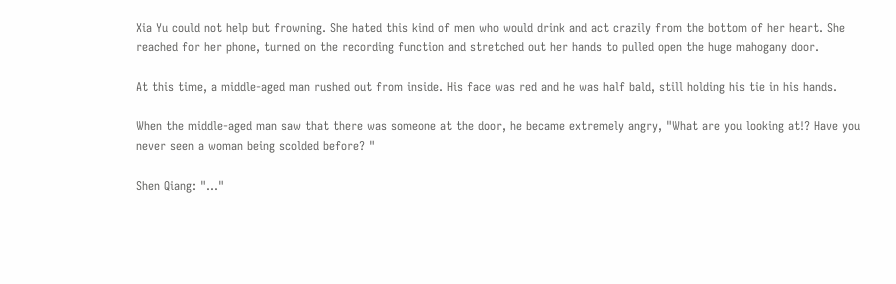Xia Yu could not help but frowning. She hated this kind of men who would drink and act crazily from the bottom of her heart. She reached for her phone, turned on the recording function and stretched out her hands to pulled open the huge mahogany door.

At this time, a middle-aged man rushed out from inside. His face was red and he was half bald, still holding his tie in his hands.

When the middle-aged man saw that there was someone at the door, he became extremely angry, "What are you looking at!? Have you never seen a woman being scolded before? "

Shen Qiang: "..."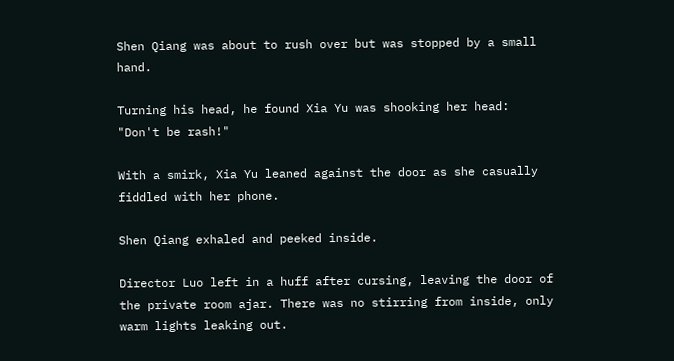Shen Qiang was about to rush over but was stopped by a small hand.

Turning his head, he found Xia Yu was shooking her head: "Don't be rash!"

With a smirk, Xia Yu leaned against the door as she casually fiddled with her phone.

Shen Qiang exhaled and peeked inside.

Director Luo left in a huff after cursing, leaving the door of the private room ajar. There was no stirring from inside, only warm lights leaking out.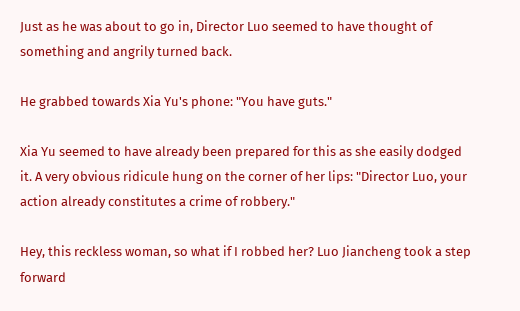Just as he was about to go in, Director Luo seemed to have thought of something and angrily turned back.

He grabbed towards Xia Yu's phone: "You have guts."

Xia Yu seemed to have already been prepared for this as she easily dodged it. A very obvious ridicule hung on the corner of her lips: "Director Luo, your action already constitutes a crime of robbery."

Hey, this reckless woman, so what if I robbed her? Luo Jiancheng took a step forward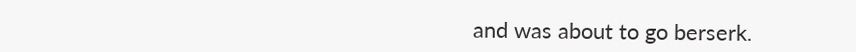and was about to go berserk.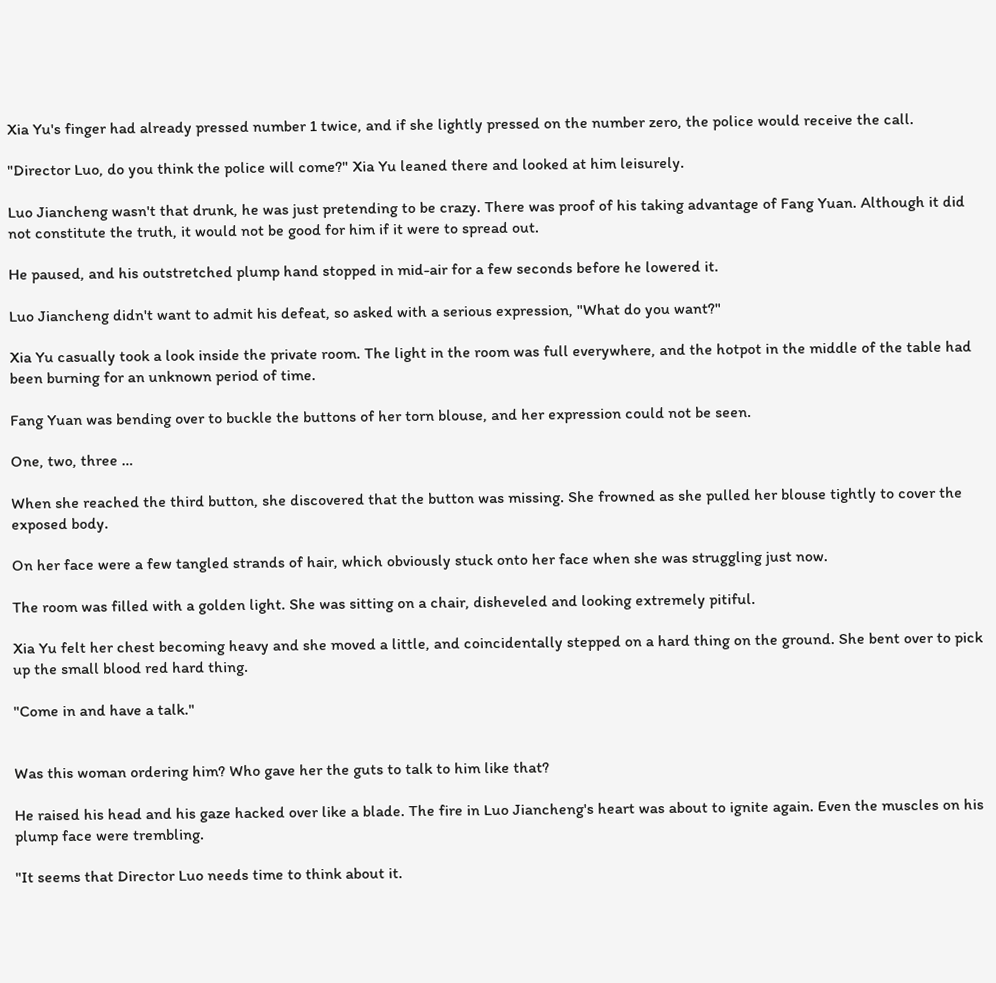Xia Yu's finger had already pressed number 1 twice, and if she lightly pressed on the number zero, the police would receive the call.

"Director Luo, do you think the police will come?" Xia Yu leaned there and looked at him leisurely.

Luo Jiancheng wasn't that drunk, he was just pretending to be crazy. There was proof of his taking advantage of Fang Yuan. Although it did not constitute the truth, it would not be good for him if it were to spread out.

He paused, and his outstretched plump hand stopped in mid-air for a few seconds before he lowered it.

Luo Jiancheng didn't want to admit his defeat, so asked with a serious expression, "What do you want?"

Xia Yu casually took a look inside the private room. The light in the room was full everywhere, and the hotpot in the middle of the table had been burning for an unknown period of time.

Fang Yuan was bending over to buckle the buttons of her torn blouse, and her expression could not be seen.

One, two, three …

When she reached the third button, she discovered that the button was missing. She frowned as she pulled her blouse tightly to cover the exposed body.

On her face were a few tangled strands of hair, which obviously stuck onto her face when she was struggling just now.

The room was filled with a golden light. She was sitting on a chair, disheveled and looking extremely pitiful.

Xia Yu felt her chest becoming heavy and she moved a little, and coincidentally stepped on a hard thing on the ground. She bent over to pick up the small blood red hard thing.

"Come in and have a talk."


Was this woman ordering him? Who gave her the guts to talk to him like that?

He raised his head and his gaze hacked over like a blade. The fire in Luo Jiancheng's heart was about to ignite again. Even the muscles on his plump face were trembling.

"It seems that Director Luo needs time to think about it.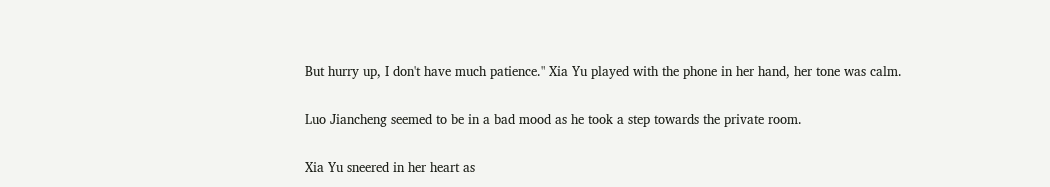But hurry up, I don't have much patience." Xia Yu played with the phone in her hand, her tone was calm.

Luo Jiancheng seemed to be in a bad mood as he took a step towards the private room.

Xia Yu sneered in her heart as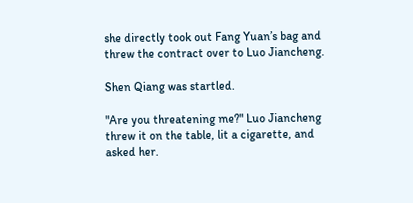she directly took out Fang Yuan’s bag and threw the contract over to Luo Jiancheng.

Shen Qiang was startled.

"Are you threatening me?" Luo Jiancheng threw it on the table, lit a cigarette, and asked her.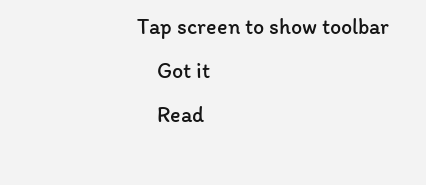Tap screen to show toolbar
    Got it
    Read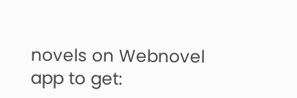novels on Webnovel app to get: